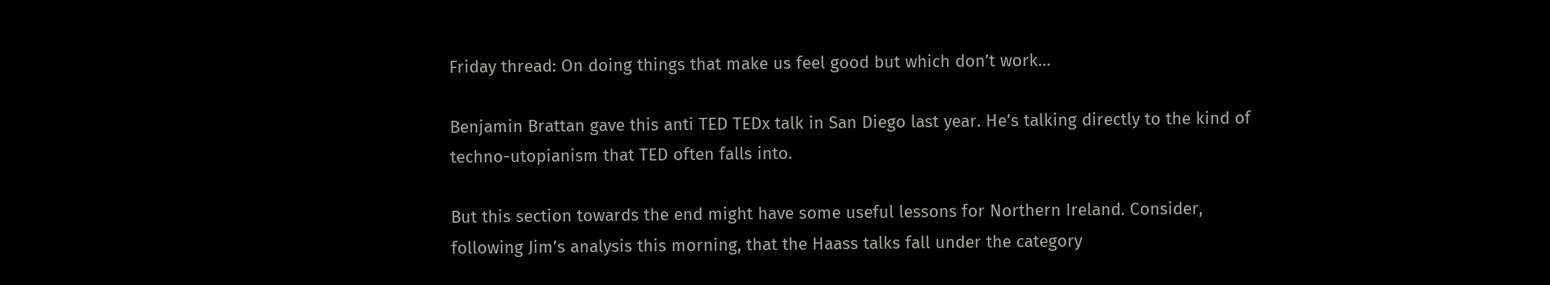Friday thread: On doing things that make us feel good but which don’t work…

Benjamin Brattan gave this anti TED TEDx talk in San Diego last year. He’s talking directly to the kind of techno-utopianism that TED often falls into.

But this section towards the end might have some useful lessons for Northern Ireland. Consider, following Jim’s analysis this morning, that the Haass talks fall under the category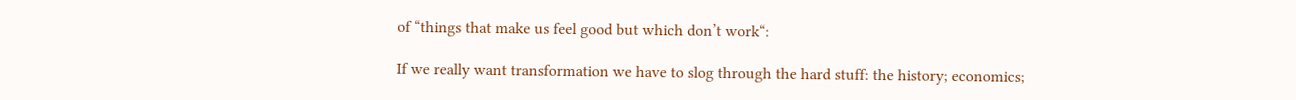of “things that make us feel good but which don’t work“:

If we really want transformation we have to slog through the hard stuff: the history; economics;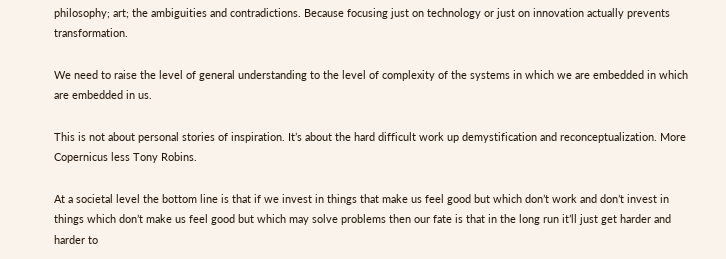philosophy; art; the ambiguities and contradictions. Because focusing just on technology or just on innovation actually prevents transformation.

We need to raise the level of general understanding to the level of complexity of the systems in which we are embedded in which are embedded in us.

This is not about personal stories of inspiration. It’s about the hard difficult work up demystification and reconceptualization. More Copernicus less Tony Robins.

At a societal level the bottom line is that if we invest in things that make us feel good but which don’t work and don’t invest in things which don’t make us feel good but which may solve problems then our fate is that in the long run it’ll just get harder and harder to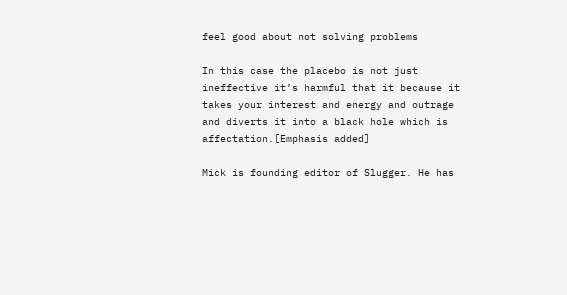feel good about not solving problems

In this case the placebo is not just ineffective it’s harmful that it because it takes your interest and energy and outrage and diverts it into a black hole which is affectation.[Emphasis added]

Mick is founding editor of Slugger. He has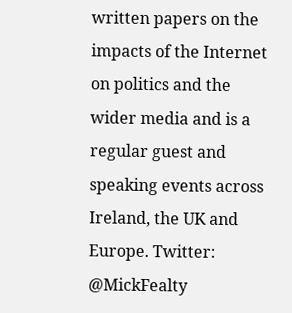written papers on the impacts of the Internet on politics and the wider media and is a regular guest and speaking events across Ireland, the UK and Europe. Twitter: @MickFealty